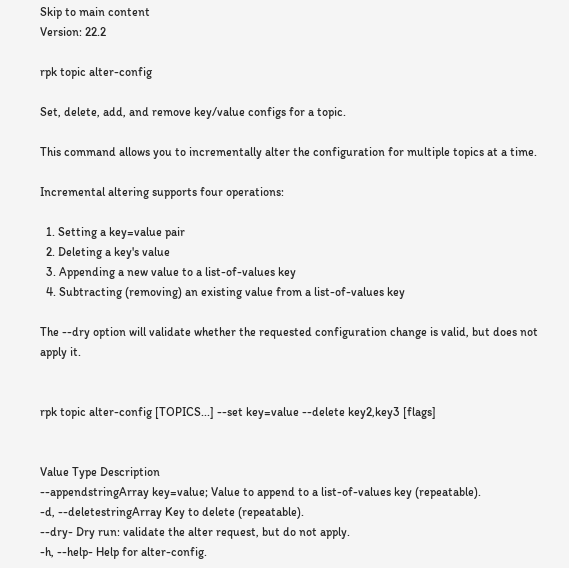Skip to main content
Version: 22.2

rpk topic alter-config

Set, delete, add, and remove key/value configs for a topic.

This command allows you to incrementally alter the configuration for multiple topics at a time.

Incremental altering supports four operations:

  1. Setting a key=value pair
  2. Deleting a key's value
  3. Appending a new value to a list-of-values key
  4. Subtracting (removing) an existing value from a list-of-values key

The --dry option will validate whether the requested configuration change is valid, but does not apply it.


rpk topic alter-config [TOPICS...] --set key=value --delete key2,key3 [flags]


Value Type Description
--appendstringArray key=value; Value to append to a list-of-values key (repeatable).
-d, --deletestringArray Key to delete (repeatable).
--dry- Dry run: validate the alter request, but do not apply.
-h, --help- Help for alter-config.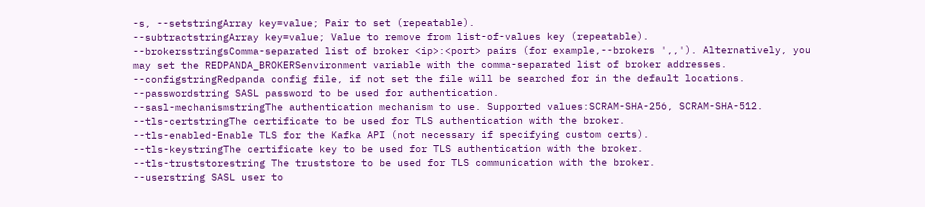-s, --setstringArray key=value; Pair to set (repeatable).
--subtractstringArray key=value; Value to remove from list-of-values key (repeatable).
--brokersstringsComma-separated list of broker <ip>:<port> pairs (for example,--brokers ',,'). Alternatively, you may set the REDPANDA_BROKERSenvironment variable with the comma-separated list of broker addresses.
--configstringRedpanda config file, if not set the file will be searched for in the default locations.
--passwordstring SASL password to be used for authentication.
--sasl-mechanismstringThe authentication mechanism to use. Supported values:SCRAM-SHA-256, SCRAM-SHA-512.
--tls-certstringThe certificate to be used for TLS authentication with the broker.
--tls-enabled-Enable TLS for the Kafka API (not necessary if specifying custom certs).
--tls-keystringThe certificate key to be used for TLS authentication with the broker.
--tls-truststorestring The truststore to be used for TLS communication with the broker.
--userstring SASL user to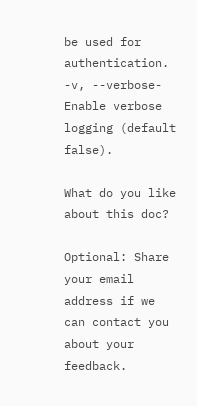be used for authentication.
-v, --verbose-Enable verbose logging (default false).

What do you like about this doc?

Optional: Share your email address if we can contact you about your feedback.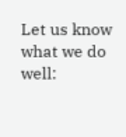Let us know what we do well: